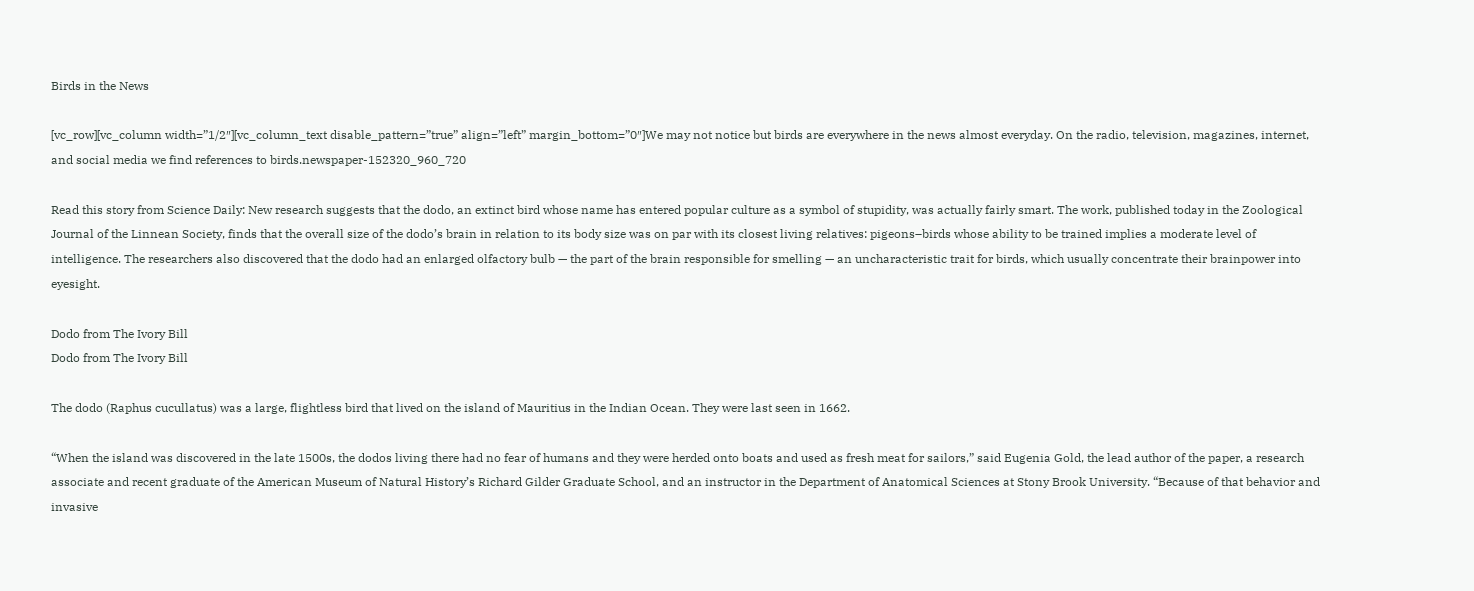Birds in the News

[vc_row][vc_column width=”1/2″][vc_column_text disable_pattern=”true” align=”left” margin_bottom=”0″]We may not notice but birds are everywhere in the news almost everyday. On the radio, television, magazines, internet, and social media we find references to birds.newspaper-152320_960_720

Read this story from Science Daily: New research suggests that the dodo, an extinct bird whose name has entered popular culture as a symbol of stupidity, was actually fairly smart. The work, published today in the Zoological Journal of the Linnean Society, finds that the overall size of the dodo’s brain in relation to its body size was on par with its closest living relatives: pigeons–birds whose ability to be trained implies a moderate level of intelligence. The researchers also discovered that the dodo had an enlarged olfactory bulb — the part of the brain responsible for smelling — an uncharacteristic trait for birds, which usually concentrate their brainpower into eyesight.

Dodo from The Ivory Bill
Dodo from The Ivory Bill

The dodo (Raphus cucullatus) was a large, flightless bird that lived on the island of Mauritius in the Indian Ocean. They were last seen in 1662.

“When the island was discovered in the late 1500s, the dodos living there had no fear of humans and they were herded onto boats and used as fresh meat for sailors,” said Eugenia Gold, the lead author of the paper, a research associate and recent graduate of the American Museum of Natural History’s Richard Gilder Graduate School, and an instructor in the Department of Anatomical Sciences at Stony Brook University. “Because of that behavior and invasive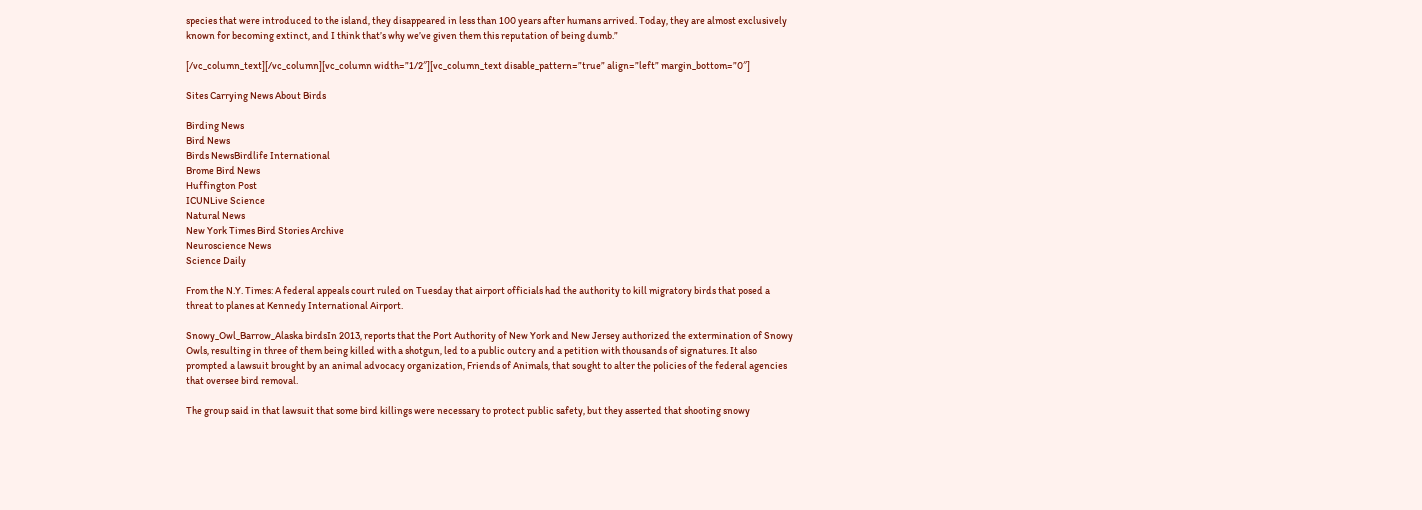species that were introduced to the island, they disappeared in less than 100 years after humans arrived. Today, they are almost exclusively known for becoming extinct, and I think that’s why we’ve given them this reputation of being dumb.”

[/vc_column_text][/vc_column][vc_column width=”1/2″][vc_column_text disable_pattern=”true” align=”left” margin_bottom=”0″]

Sites Carrying News About Birds

Birding News
Bird News
Birds NewsBirdlife International
Brome Bird News
Huffington Post
ICUNLive Science
Natural News
New York Times Bird Stories Archive
Neuroscience News
Science Daily

From the N.Y. Times: A federal appeals court ruled on Tuesday that airport officials had the authority to kill migratory birds that posed a threat to planes at Kennedy International Airport.

Snowy_Owl_Barrow_Alaska birdsIn 2013, reports that the Port Authority of New York and New Jersey authorized the extermination of Snowy Owls, resulting in three of them being killed with a shotgun, led to a public outcry and a petition with thousands of signatures. It also prompted a lawsuit brought by an animal advocacy organization, Friends of Animals, that sought to alter the policies of the federal agencies that oversee bird removal.

The group said in that lawsuit that some bird killings were necessary to protect public safety, but they asserted that shooting snowy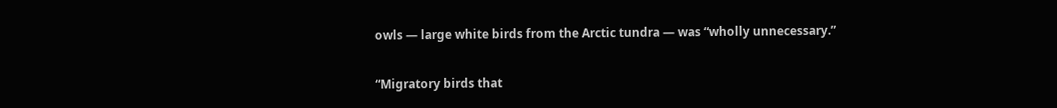owls — large white birds from the Arctic tundra — was “wholly unnecessary.”

“Migratory birds that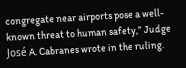congregate near airports pose a well-known threat to human safety,” Judge José A. Cabranes wrote in the ruling.